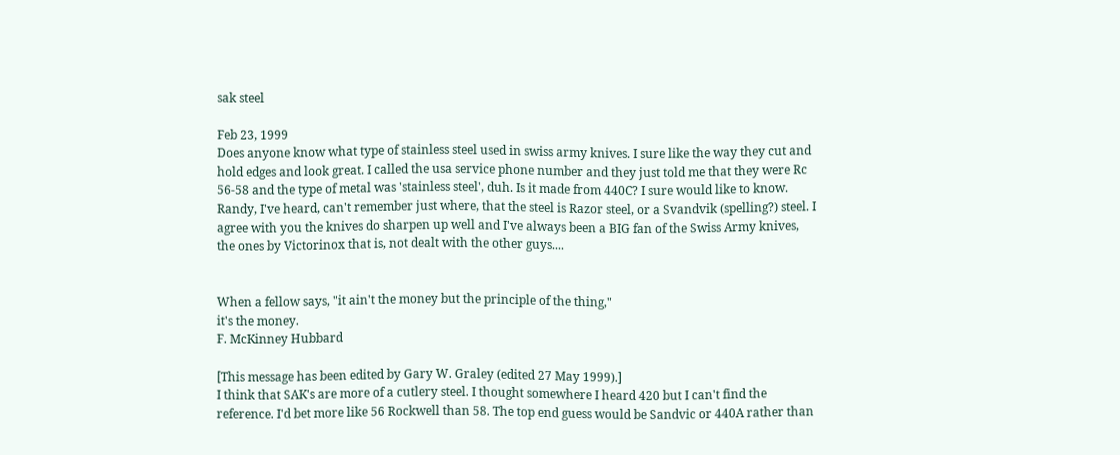sak steel

Feb 23, 1999
Does anyone know what type of stainless steel used in swiss army knives. I sure like the way they cut and hold edges and look great. I called the usa service phone number and they just told me that they were Rc 56-58 and the type of metal was 'stainless steel', duh. Is it made from 440C? I sure would like to know.
Randy, I've heard, can't remember just where, that the steel is Razor steel, or a Svandvik (spelling?) steel. I agree with you the knives do sharpen up well and I've always been a BIG fan of the Swiss Army knives, the ones by Victorinox that is, not dealt with the other guys....


When a fellow says, "it ain't the money but the principle of the thing,"
it's the money.
F. McKinney Hubbard

[This message has been edited by Gary W. Graley (edited 27 May 1999).]
I think that SAK's are more of a cutlery steel. I thought somewhere I heard 420 but I can't find the reference. I'd bet more like 56 Rockwell than 58. The top end guess would be Sandvic or 440A rather than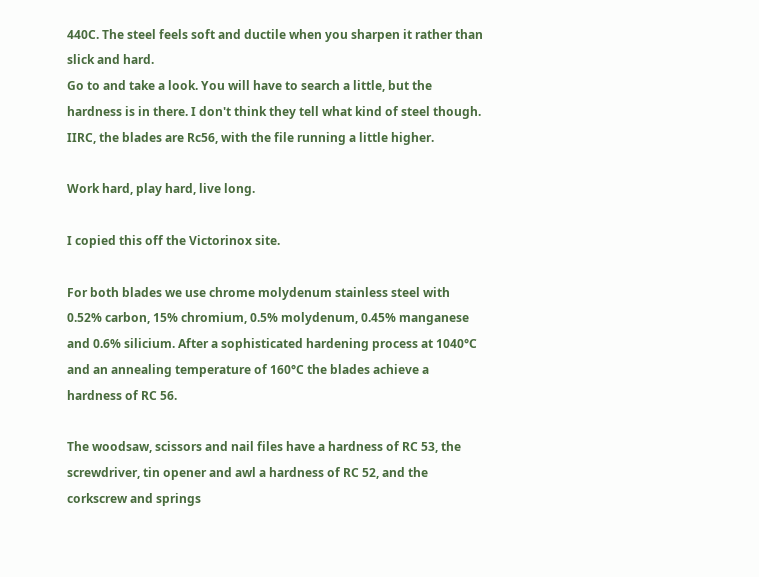440C. The steel feels soft and ductile when you sharpen it rather than slick and hard.
Go to and take a look. You will have to search a little, but the hardness is in there. I don't think they tell what kind of steel though. IIRC, the blades are Rc56, with the file running a little higher.

Work hard, play hard, live long.

I copied this off the Victorinox site.

For both blades we use chrome molydenum stainless steel with 0.52% carbon, 15% chromium, 0.5% molydenum, 0.45% manganese and 0.6% silicium. After a sophisticated hardening process at 1040°C and an annealing temperature of 160°C the blades achieve a hardness of RC 56.

The woodsaw, scissors and nail files have a hardness of RC 53, the screwdriver, tin opener and awl a hardness of RC 52, and the corkscrew and springs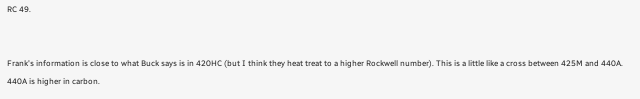RC 49.


Frank's information is close to what Buck says is in 420HC (but I think they heat treat to a higher Rockwell number). This is a little like a cross between 425M and 440A. 440A is higher in carbon.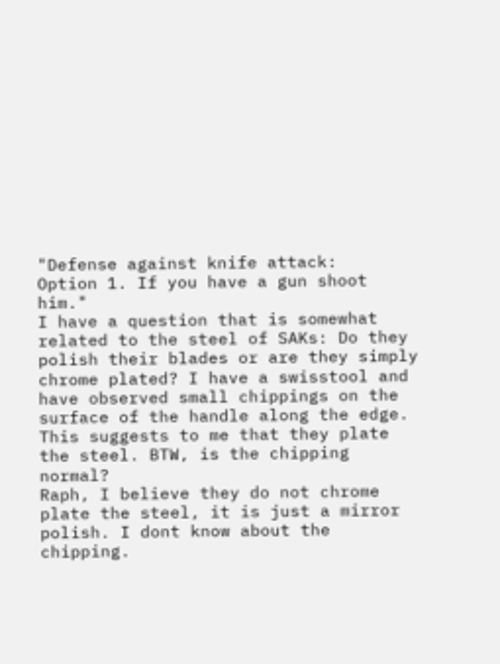"Defense against knife attack:
Option 1. If you have a gun shoot him."
I have a question that is somewhat related to the steel of SAKs: Do they polish their blades or are they simply chrome plated? I have a swisstool and have observed small chippings on the surface of the handle along the edge. This suggests to me that they plate the steel. BTW, is the chipping normal?
Raph, I believe they do not chrome plate the steel, it is just a mirror polish. I dont know about the chipping.